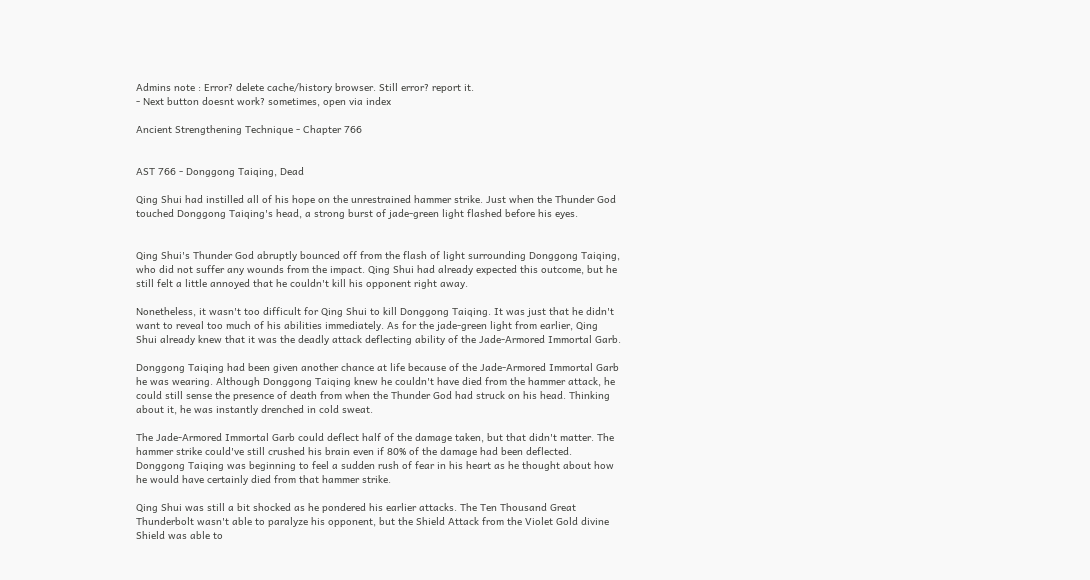Admins note : Error? delete cache/history browser. Still error? report it.
- Next button doesnt work? sometimes, open via index

Ancient Strengthening Technique - Chapter 766


AST 766 - Donggong Taiqing, Dead

Qing Shui had instilled all of his hope on the unrestrained hammer strike. Just when the Thunder God touched Donggong Taiqing's head, a strong burst of jade-green light flashed before his eyes.


Qing Shui's Thunder God abruptly bounced off from the flash of light surrounding Donggong Taiqing, who did not suffer any wounds from the impact. Qing Shui had already expected this outcome, but he still felt a little annoyed that he couldn't kill his opponent right away.

Nonetheless, it wasn't too difficult for Qing Shui to kill Donggong Taiqing. It was just that he didn't want to reveal too much of his abilities immediately. As for the jade-green light from earlier, Qing Shui already knew that it was the deadly attack deflecting ability of the Jade-Armored Immortal Garb.

Donggong Taiqing had been given another chance at life because of the Jade-Armored Immortal Garb he was wearing. Although Donggong Taiqing knew he couldn't have died from the hammer attack, he could still sense the presence of death from when the Thunder God had struck on his head. Thinking about it, he was instantly drenched in cold sweat.

The Jade-Armored Immortal Garb could deflect half of the damage taken, but that didn't matter. The hammer strike could've still crushed his brain even if 80% of the damage had been deflected. Donggong Taiqing was beginning to feel a sudden rush of fear in his heart as he thought about how he would have certainly died from that hammer strike.

Qing Shui was still a bit shocked as he pondered his earlier attacks. The Ten Thousand Great Thunderbolt wasn't able to paralyze his opponent, but the Shield Attack from the Violet Gold divine Shield was able to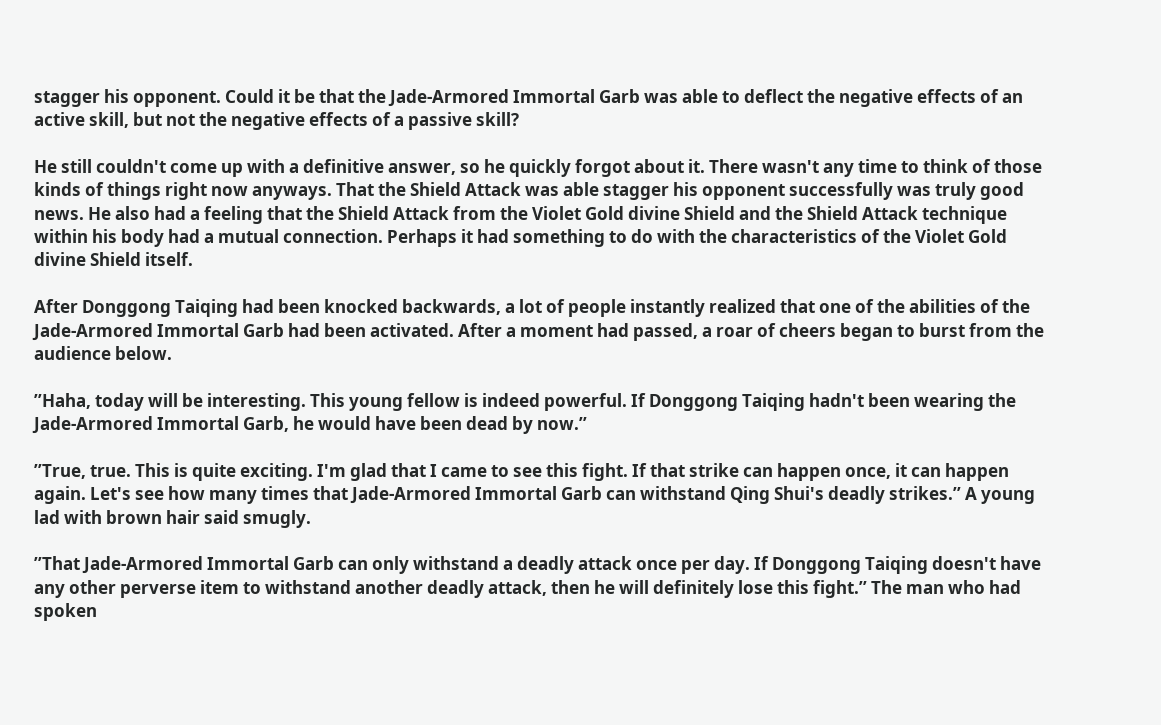stagger his opponent. Could it be that the Jade-Armored Immortal Garb was able to deflect the negative effects of an active skill, but not the negative effects of a passive skill?

He still couldn't come up with a definitive answer, so he quickly forgot about it. There wasn't any time to think of those kinds of things right now anyways. That the Shield Attack was able stagger his opponent successfully was truly good news. He also had a feeling that the Shield Attack from the Violet Gold divine Shield and the Shield Attack technique within his body had a mutual connection. Perhaps it had something to do with the characteristics of the Violet Gold divine Shield itself.

After Donggong Taiqing had been knocked backwards, a lot of people instantly realized that one of the abilities of the Jade-Armored Immortal Garb had been activated. After a moment had passed, a roar of cheers began to burst from the audience below.

’’Haha, today will be interesting. This young fellow is indeed powerful. If Donggong Taiqing hadn't been wearing the Jade-Armored Immortal Garb, he would have been dead by now.’’

’’True, true. This is quite exciting. I'm glad that I came to see this fight. If that strike can happen once, it can happen again. Let's see how many times that Jade-Armored Immortal Garb can withstand Qing Shui's deadly strikes.’’ A young lad with brown hair said smugly.

’’That Jade-Armored Immortal Garb can only withstand a deadly attack once per day. If Donggong Taiqing doesn't have any other perverse item to withstand another deadly attack, then he will definitely lose this fight.’’ The man who had spoken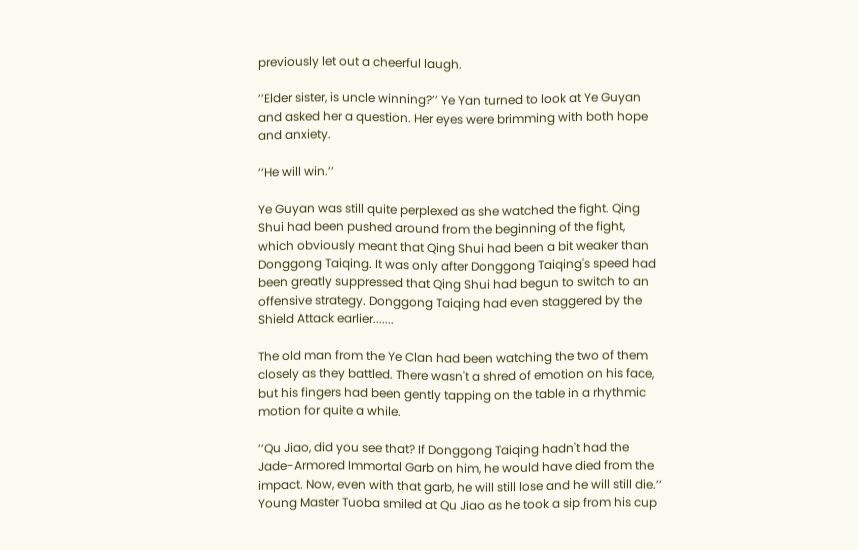previously let out a cheerful laugh.

’’Elder sister, is uncle winning?’’ Ye Yan turned to look at Ye Guyan and asked her a question. Her eyes were brimming with both hope and anxiety.

’’He will win.’’

Ye Guyan was still quite perplexed as she watched the fight. Qing Shui had been pushed around from the beginning of the fight, which obviously meant that Qing Shui had been a bit weaker than Donggong Taiqing. It was only after Donggong Taiqing's speed had been greatly suppressed that Qing Shui had begun to switch to an offensive strategy. Donggong Taiqing had even staggered by the Shield Attack earlier.......

The old man from the Ye Clan had been watching the two of them closely as they battled. There wasn't a shred of emotion on his face, but his fingers had been gently tapping on the table in a rhythmic motion for quite a while.

’’Qu Jiao, did you see that? If Donggong Taiqing hadn't had the Jade-Armored Immortal Garb on him, he would have died from the impact. Now, even with that garb, he will still lose and he will still die.’’ Young Master Tuoba smiled at Qu Jiao as he took a sip from his cup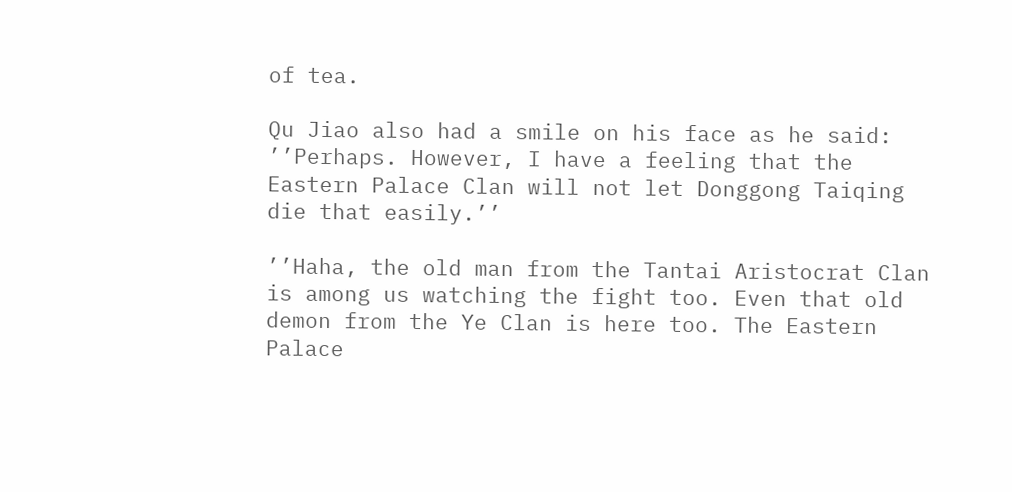of tea.

Qu Jiao also had a smile on his face as he said: ’’Perhaps. However, I have a feeling that the Eastern Palace Clan will not let Donggong Taiqing die that easily.’’

’’Haha, the old man from the Tantai Aristocrat Clan is among us watching the fight too. Even that old demon from the Ye Clan is here too. The Eastern Palace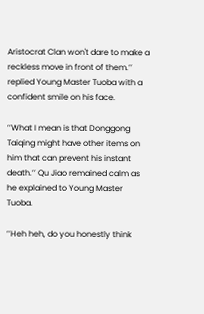Aristocrat Clan won't dare to make a reckless move in front of them.’’ replied Young Master Tuoba with a confident smile on his face.

’’What I mean is that Donggong Taiqing might have other items on him that can prevent his instant death.’’ Qu Jiao remained calm as he explained to Young Master Tuoba.

’’Heh heh, do you honestly think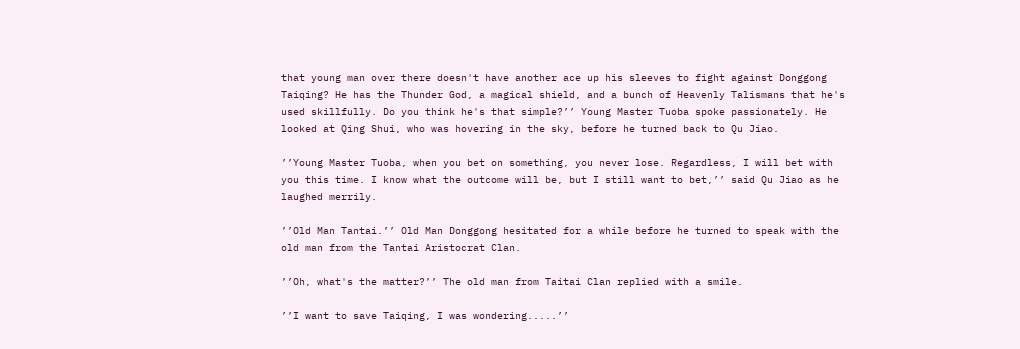that young man over there doesn't have another ace up his sleeves to fight against Donggong Taiqing? He has the Thunder God, a magical shield, and a bunch of Heavenly Talismans that he's used skillfully. Do you think he's that simple?’’ Young Master Tuoba spoke passionately. He looked at Qing Shui, who was hovering in the sky, before he turned back to Qu Jiao.

’’Young Master Tuoba, when you bet on something, you never lose. Regardless, I will bet with you this time. I know what the outcome will be, but I still want to bet,’’ said Qu Jiao as he laughed merrily.

’’Old Man Tantai.’’ Old Man Donggong hesitated for a while before he turned to speak with the old man from the Tantai Aristocrat Clan.

’’Oh, what's the matter?’’ The old man from Taitai Clan replied with a smile.

’’I want to save Taiqing, I was wondering.....’’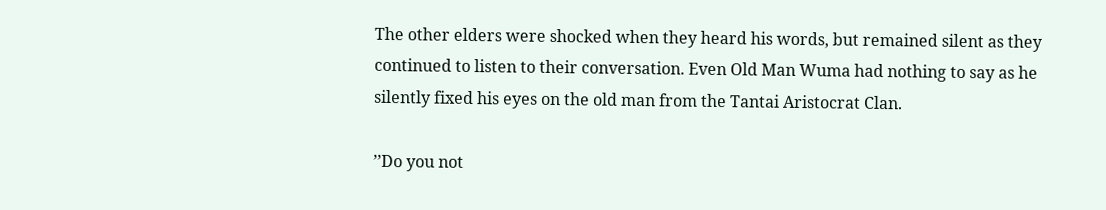The other elders were shocked when they heard his words, but remained silent as they continued to listen to their conversation. Even Old Man Wuma had nothing to say as he silently fixed his eyes on the old man from the Tantai Aristocrat Clan.

’’Do you not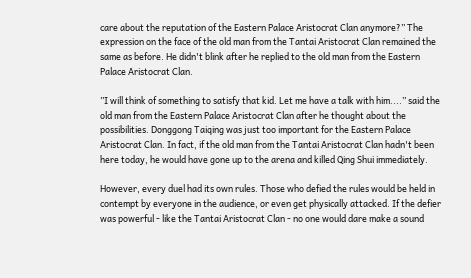care about the reputation of the Eastern Palace Aristocrat Clan anymore?’’ The expression on the face of the old man from the Tantai Aristocrat Clan remained the same as before. He didn't blink after he replied to the old man from the Eastern Palace Aristocrat Clan.

’’I will think of something to satisfy that kid. Let me have a talk with him....’’ said the old man from the Eastern Palace Aristocrat Clan after he thought about the possibilities. Donggong Taiqing was just too important for the Eastern Palace Aristocrat Clan. In fact, if the old man from the Tantai Aristocrat Clan hadn't been here today, he would have gone up to the arena and killed Qing Shui immediately.

However, every duel had its own rules. Those who defied the rules would be held in contempt by everyone in the audience, or even get physically attacked. If the defier was powerful - like the Tantai Aristocrat Clan - no one would dare make a sound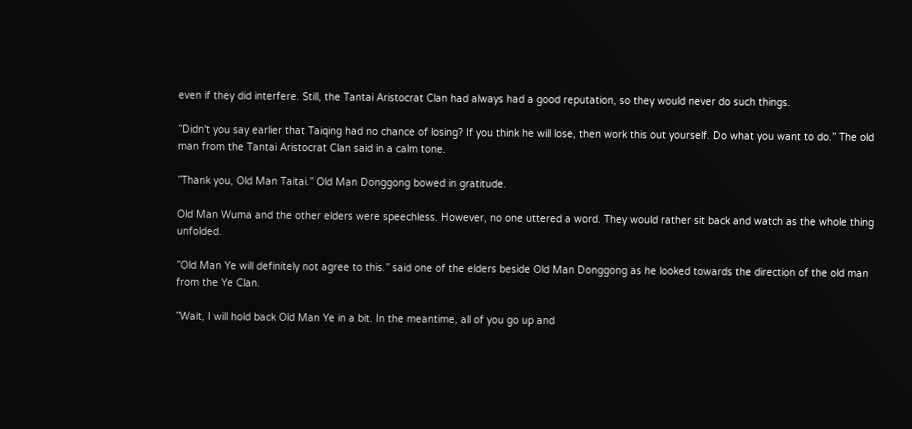even if they did interfere. Still, the Tantai Aristocrat Clan had always had a good reputation, so they would never do such things.

’’Didn't you say earlier that Taiqing had no chance of losing? If you think he will lose, then work this out yourself. Do what you want to do.’’ The old man from the Tantai Aristocrat Clan said in a calm tone.

’’Thank you, Old Man Taitai.’’ Old Man Donggong bowed in gratitude.

Old Man Wuma and the other elders were speechless. However, no one uttered a word. They would rather sit back and watch as the whole thing unfolded.

’’Old Man Ye will definitely not agree to this.’’ said one of the elders beside Old Man Donggong as he looked towards the direction of the old man from the Ye Clan.

’’Wait, I will hold back Old Man Ye in a bit. In the meantime, all of you go up and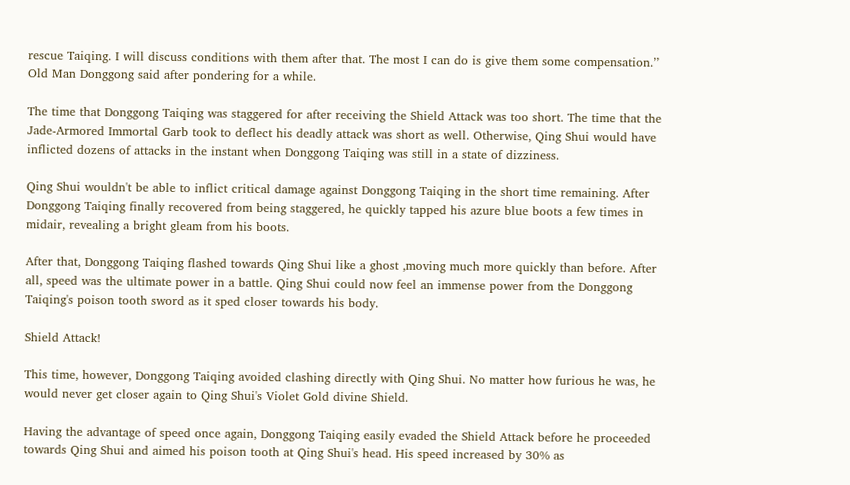rescue Taiqing. I will discuss conditions with them after that. The most I can do is give them some compensation.’’ Old Man Donggong said after pondering for a while.

The time that Donggong Taiqing was staggered for after receiving the Shield Attack was too short. The time that the Jade-Armored Immortal Garb took to deflect his deadly attack was short as well. Otherwise, Qing Shui would have inflicted dozens of attacks in the instant when Donggong Taiqing was still in a state of dizziness.

Qing Shui wouldn't be able to inflict critical damage against Donggong Taiqing in the short time remaining. After Donggong Taiqing finally recovered from being staggered, he quickly tapped his azure blue boots a few times in midair, revealing a bright gleam from his boots.

After that, Donggong Taiqing flashed towards Qing Shui like a ghost ,moving much more quickly than before. After all, speed was the ultimate power in a battle. Qing Shui could now feel an immense power from the Donggong Taiqing's poison tooth sword as it sped closer towards his body.

Shield Attack!

This time, however, Donggong Taiqing avoided clashing directly with Qing Shui. No matter how furious he was, he would never get closer again to Qing Shui's Violet Gold divine Shield.

Having the advantage of speed once again, Donggong Taiqing easily evaded the Shield Attack before he proceeded towards Qing Shui and aimed his poison tooth at Qing Shui's head. His speed increased by 30% as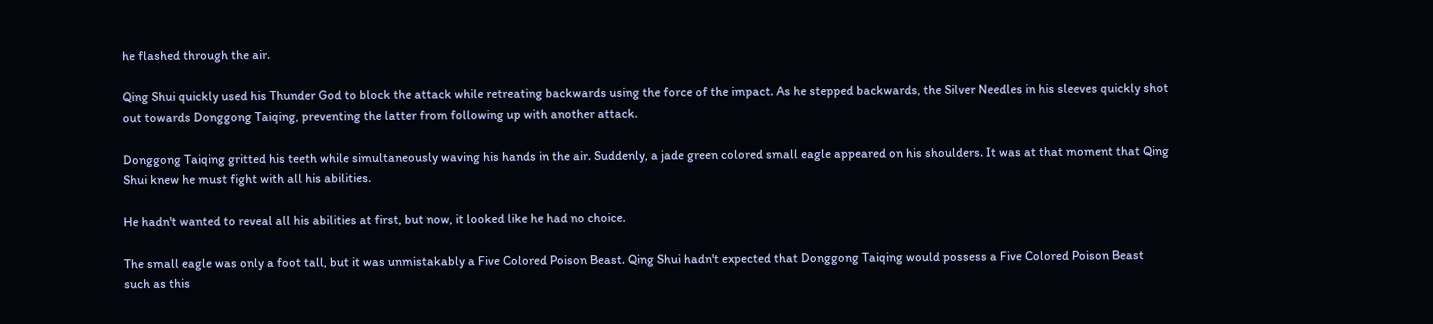he flashed through the air.

Qing Shui quickly used his Thunder God to block the attack while retreating backwards using the force of the impact. As he stepped backwards, the Silver Needles in his sleeves quickly shot out towards Donggong Taiqing, preventing the latter from following up with another attack.

Donggong Taiqing gritted his teeth while simultaneously waving his hands in the air. Suddenly, a jade green colored small eagle appeared on his shoulders. It was at that moment that Qing Shui knew he must fight with all his abilities.

He hadn't wanted to reveal all his abilities at first, but now, it looked like he had no choice.

The small eagle was only a foot tall, but it was unmistakably a Five Colored Poison Beast. Qing Shui hadn't expected that Donggong Taiqing would possess a Five Colored Poison Beast such as this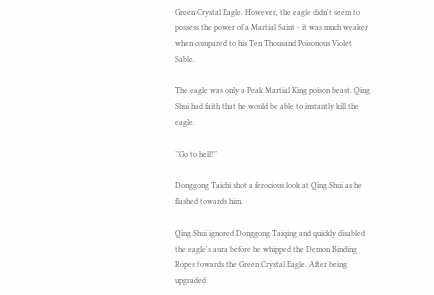Green Crystal Eagle. However, the eagle didn't seem to possess the power of a Martial Saint - it was much weaker when compared to his Ten Thousand Poisonous Violet Sable.

The eagle was only a Peak Martial King poison beast. Qing Shui had faith that he would be able to instantly kill the eagle.

’’Go to hell!’’

Donggong Taichi shot a ferocious look at Qing Shui as he flashed towards him.

Qing Shui ignored Donggong Taiqing and quickly disabled the eagle's aura before he whipped the Demon Binding Ropes towards the Green Crystal Eagle. After being upgraded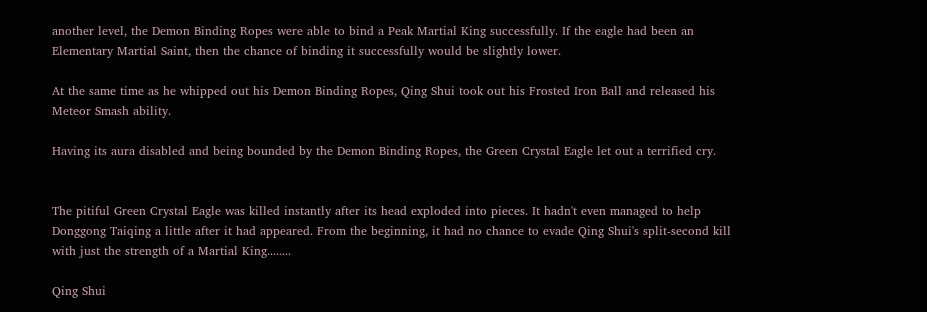another level, the Demon Binding Ropes were able to bind a Peak Martial King successfully. If the eagle had been an Elementary Martial Saint, then the chance of binding it successfully would be slightly lower.

At the same time as he whipped out his Demon Binding Ropes, Qing Shui took out his Frosted Iron Ball and released his Meteor Smash ability.

Having its aura disabled and being bounded by the Demon Binding Ropes, the Green Crystal Eagle let out a terrified cry.


The pitiful Green Crystal Eagle was killed instantly after its head exploded into pieces. It hadn't even managed to help Donggong Taiqing a little after it had appeared. From the beginning, it had no chance to evade Qing Shui's split-second kill with just the strength of a Martial King........

Qing Shui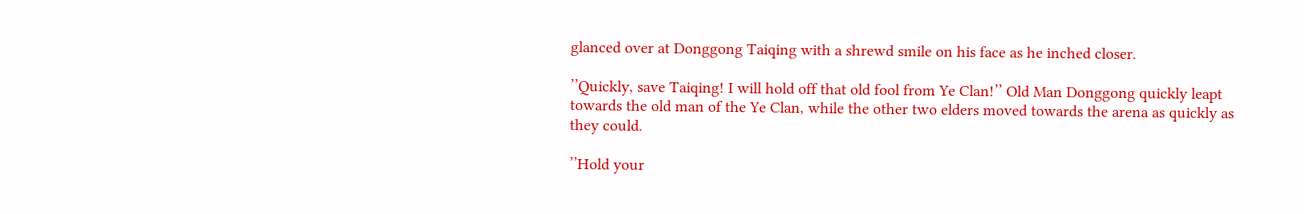glanced over at Donggong Taiqing with a shrewd smile on his face as he inched closer.

’’Quickly, save Taiqing! I will hold off that old fool from Ye Clan!’’ Old Man Donggong quickly leapt towards the old man of the Ye Clan, while the other two elders moved towards the arena as quickly as they could.

’’Hold your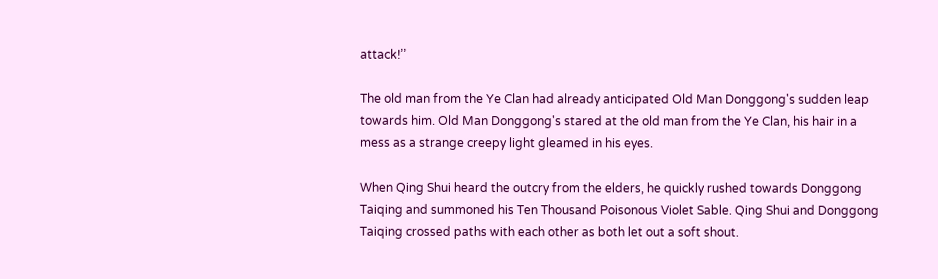attack!’’

The old man from the Ye Clan had already anticipated Old Man Donggong's sudden leap towards him. Old Man Donggong's stared at the old man from the Ye Clan, his hair in a mess as a strange creepy light gleamed in his eyes.

When Qing Shui heard the outcry from the elders, he quickly rushed towards Donggong Taiqing and summoned his Ten Thousand Poisonous Violet Sable. Qing Shui and Donggong Taiqing crossed paths with each other as both let out a soft shout.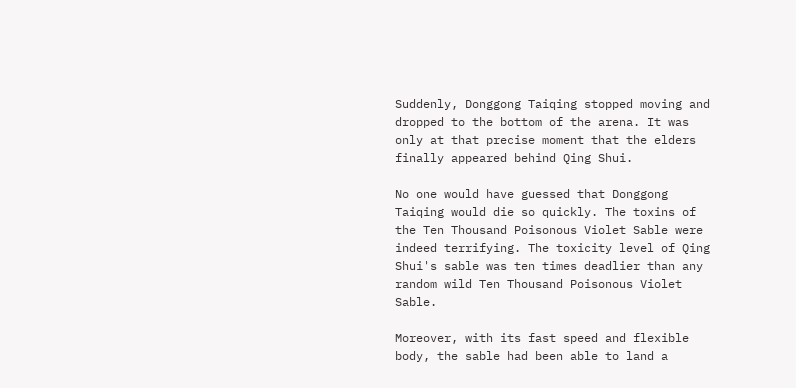Suddenly, Donggong Taiqing stopped moving and dropped to the bottom of the arena. It was only at that precise moment that the elders finally appeared behind Qing Shui.

No one would have guessed that Donggong Taiqing would die so quickly. The toxins of the Ten Thousand Poisonous Violet Sable were indeed terrifying. The toxicity level of Qing Shui's sable was ten times deadlier than any random wild Ten Thousand Poisonous Violet Sable.

Moreover, with its fast speed and flexible body, the sable had been able to land a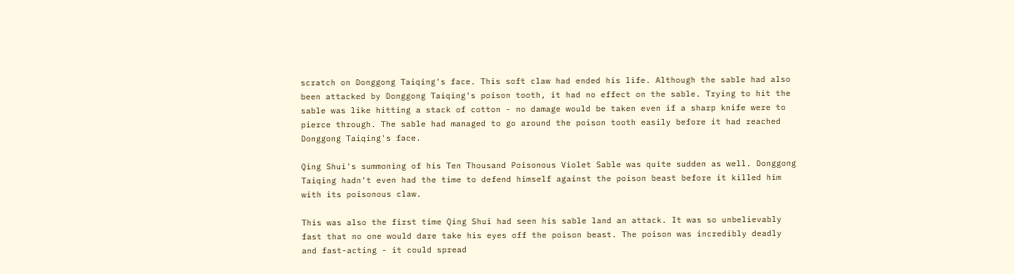scratch on Donggong Taiqing's face. This soft claw had ended his life. Although the sable had also been attacked by Donggong Taiqing's poison tooth, it had no effect on the sable. Trying to hit the sable was like hitting a stack of cotton - no damage would be taken even if a sharp knife were to pierce through. The sable had managed to go around the poison tooth easily before it had reached Donggong Taiqing's face.

Qing Shui's summoning of his Ten Thousand Poisonous Violet Sable was quite sudden as well. Donggong Taiqing hadn't even had the time to defend himself against the poison beast before it killed him with its poisonous claw.

This was also the first time Qing Shui had seen his sable land an attack. It was so unbelievably fast that no one would dare take his eyes off the poison beast. The poison was incredibly deadly and fast-acting - it could spread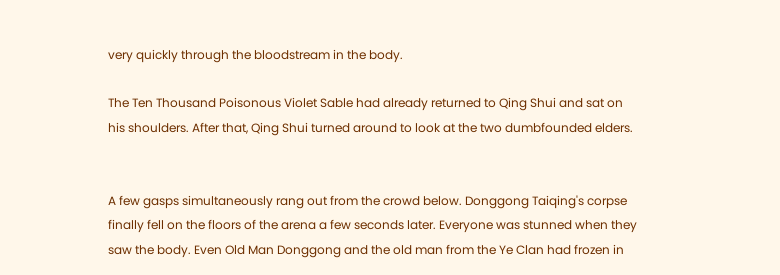very quickly through the bloodstream in the body.

The Ten Thousand Poisonous Violet Sable had already returned to Qing Shui and sat on his shoulders. After that, Qing Shui turned around to look at the two dumbfounded elders.


A few gasps simultaneously rang out from the crowd below. Donggong Taiqing's corpse finally fell on the floors of the arena a few seconds later. Everyone was stunned when they saw the body. Even Old Man Donggong and the old man from the Ye Clan had frozen in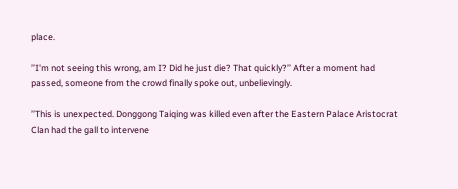place.

’’I'm not seeing this wrong, am I? Did he just die? That quickly?’’ After a moment had passed, someone from the crowd finally spoke out, unbelievingly.

’’This is unexpected. Donggong Taiqing was killed even after the Eastern Palace Aristocrat Clan had the gall to intervene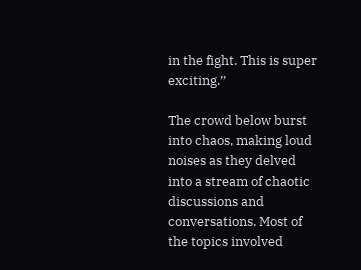in the fight. This is super exciting.’’

The crowd below burst into chaos, making loud noises as they delved into a stream of chaotic discussions and conversations. Most of the topics involved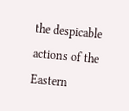the despicable actions of the Eastern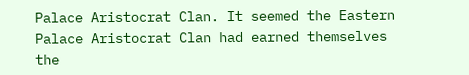Palace Aristocrat Clan. It seemed the Eastern Palace Aristocrat Clan had earned themselves the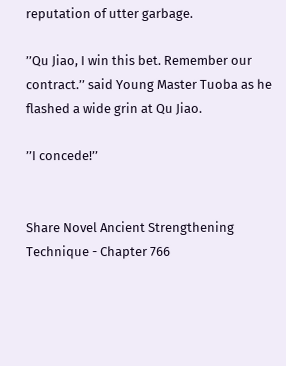reputation of utter garbage.

’’Qu Jiao, I win this bet. Remember our contract.’’ said Young Master Tuoba as he flashed a wide grin at Qu Jiao.

’’I concede!’’


Share Novel Ancient Strengthening Technique - Chapter 766